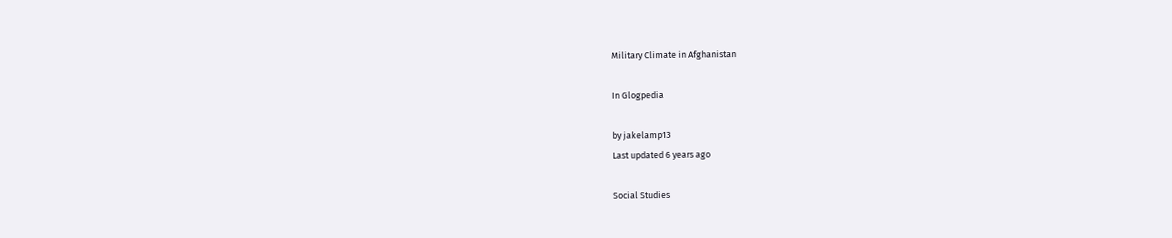Military Climate in Afghanistan

In Glogpedia

by jakelamp13
Last updated 6 years ago

Social Studies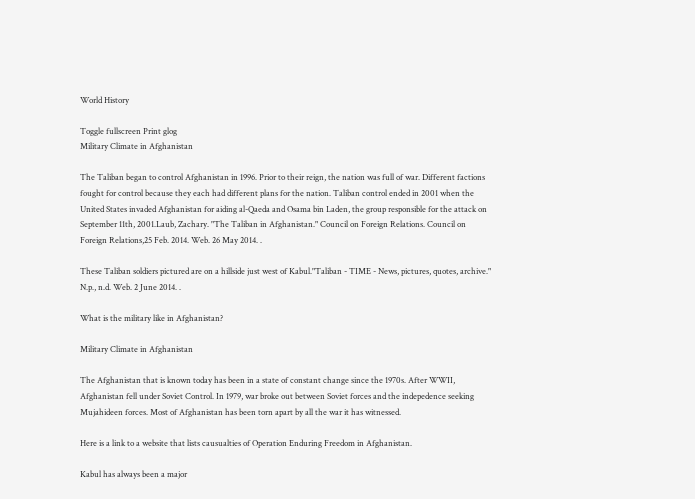World History

Toggle fullscreen Print glog
Military Climate in Afghanistan

The Taliban began to control Afghanistan in 1996. Prior to their reign, the nation was full of war. Different factions fought for control because they each had different plans for the nation. Taliban control ended in 2001 when the United States invaded Afghanistan for aiding al-Qaeda and Osama bin Laden, the group responsible for the attack on September 11th, 2001.Laub, Zachary. "The Taliban in Afghanistan." Council on Foreign Relations. Council on Foreign Relations,25 Feb. 2014. Web. 26 May 2014. .

These Taliban soldiers pictured are on a hillside just west of Kabul."Taliban - TIME - News, pictures, quotes, archive." N.p., n.d. Web. 2 June 2014. .

What is the military like in Afghanistan?

Military Climate in Afghanistan

The Afghanistan that is known today has been in a state of constant change since the 1970s. After WWII, Afghanistan fell under Soviet Control. In 1979, war broke out between Soviet forces and the indepedence seeking Mujahideen forces. Most of Afghanistan has been torn apart by all the war it has witnessed.

Here is a link to a website that lists causualties of Operation Enduring Freedom in Afghanistan.

Kabul has always been a major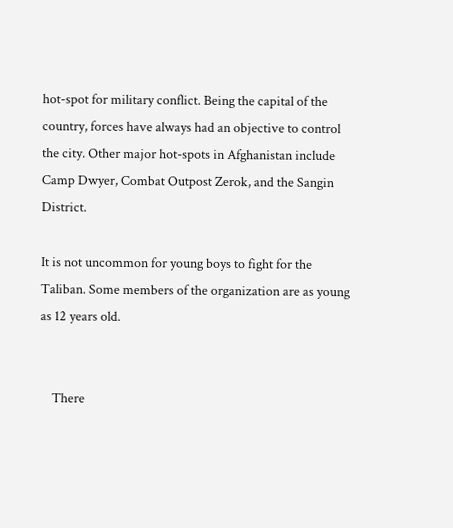hot-spot for military conflict. Being the capital of the country, forces have always had an objective to control the city. Other major hot-spots in Afghanistan include Camp Dwyer, Combat Outpost Zerok, and the Sangin District.

It is not uncommon for young boys to fight for the Taliban. Some members of the organization are as young as 12 years old.


    There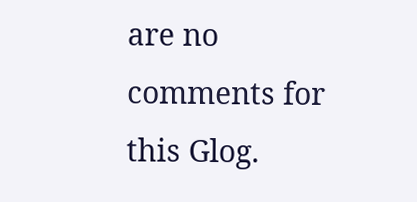are no comments for this Glog.